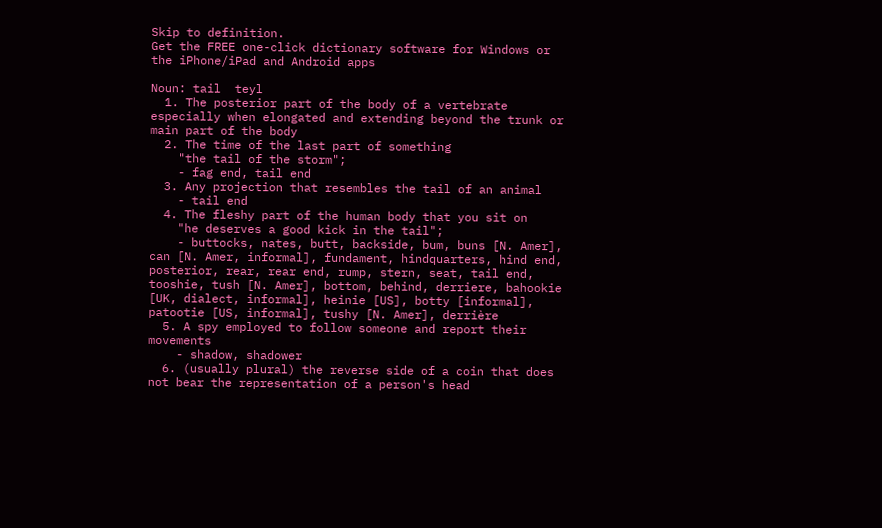Skip to definition.
Get the FREE one-click dictionary software for Windows or the iPhone/iPad and Android apps

Noun: tail  teyl
  1. The posterior part of the body of a vertebrate especially when elongated and extending beyond the trunk or main part of the body
  2. The time of the last part of something
    "the tail of the storm";
    - fag end, tail end
  3. Any projection that resembles the tail of an animal
    - tail end
  4. The fleshy part of the human body that you sit on
    "he deserves a good kick in the tail";
    - buttocks, nates, butt, backside, bum, buns [N. Amer], can [N. Amer, informal], fundament, hindquarters, hind end, posterior, rear, rear end, rump, stern, seat, tail end, tooshie, tush [N. Amer], bottom, behind, derriere, bahookie [UK, dialect, informal], heinie [US], botty [informal], patootie [US, informal], tushy [N. Amer], derrière
  5. A spy employed to follow someone and report their movements
    - shadow, shadower
  6. (usually plural) the reverse side of a coin that does not bear the representation of a person's head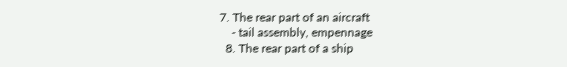7. The rear part of an aircraft
    - tail assembly, empennage
  8. The rear part of a ship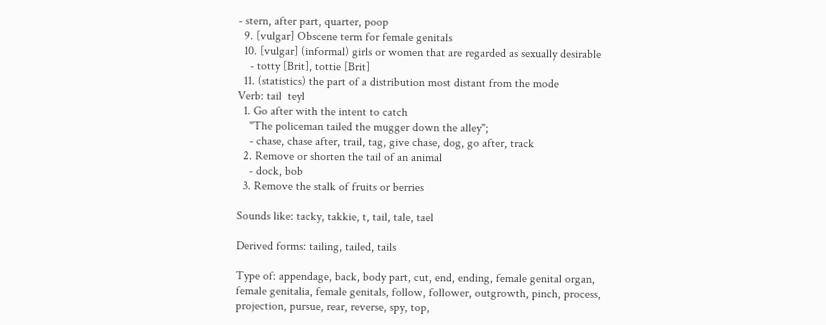- stern, after part, quarter, poop
  9. [vulgar] Obscene term for female genitals
  10. [vulgar] (informal) girls or women that are regarded as sexually desirable
    - totty [Brit], tottie [Brit]
  11. (statistics) the part of a distribution most distant from the mode
Verb: tail  teyl
  1. Go after with the intent to catch
    "The policeman tailed the mugger down the alley";
    - chase, chase after, trail, tag, give chase, dog, go after, track
  2. Remove or shorten the tail of an animal
    - dock, bob
  3. Remove the stalk of fruits or berries

Sounds like: tacky, takkie, t, tail, tale, tael

Derived forms: tailing, tailed, tails

Type of: appendage, back, body part, cut, end, ending, female genital organ, female genitalia, female genitals, follow, follower, outgrowth, pinch, process, projection, pursue, rear, reverse, spy, top,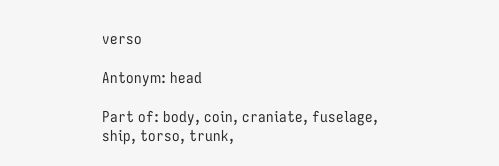verso

Antonym: head

Part of: body, coin, craniate, fuselage, ship, torso, trunk,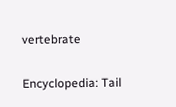vertebrate

Encyclopedia: Tail